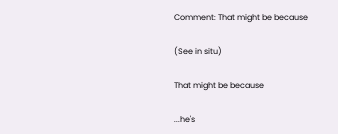Comment: That might be because

(See in situ)

That might be because

...he's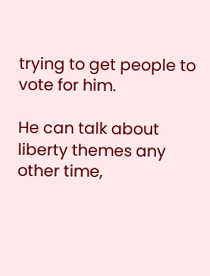trying to get people to vote for him.

He can talk about liberty themes any other time,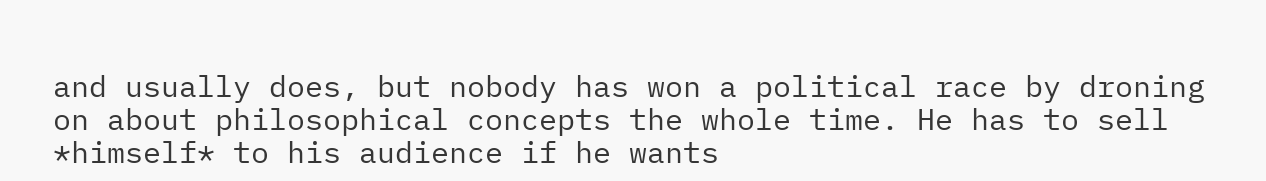and usually does, but nobody has won a political race by droning on about philosophical concepts the whole time. He has to sell *himself* to his audience if he wants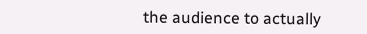the audience to actually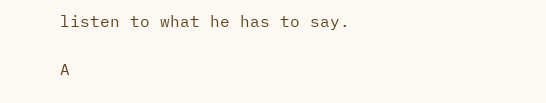listen to what he has to say.

A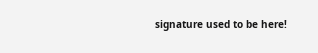signature used to be here!